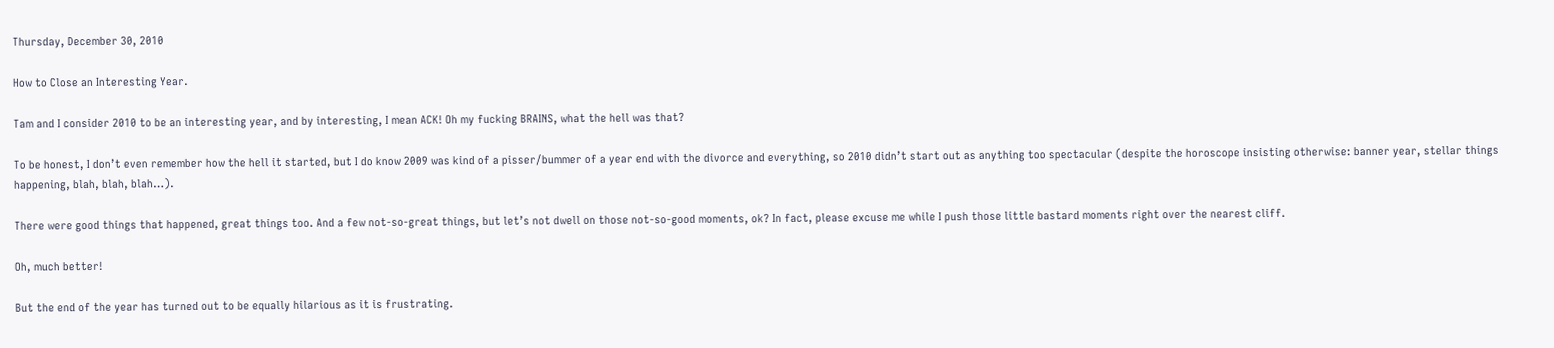Thursday, December 30, 2010

How to Close an Interesting Year.

Tam and I consider 2010 to be an interesting year, and by interesting, I mean ACK! Oh my fucking BRAINS, what the hell was that?

To be honest, I don’t even remember how the hell it started, but I do know 2009 was kind of a pisser/bummer of a year end with the divorce and everything, so 2010 didn’t start out as anything too spectacular (despite the horoscope insisting otherwise: banner year, stellar things happening, blah, blah, blah…).

There were good things that happened, great things too. And a few not-so-great things, but let’s not dwell on those not-so-good moments, ok? In fact, please excuse me while I push those little bastard moments right over the nearest cliff.

Oh, much better!

But the end of the year has turned out to be equally hilarious as it is frustrating.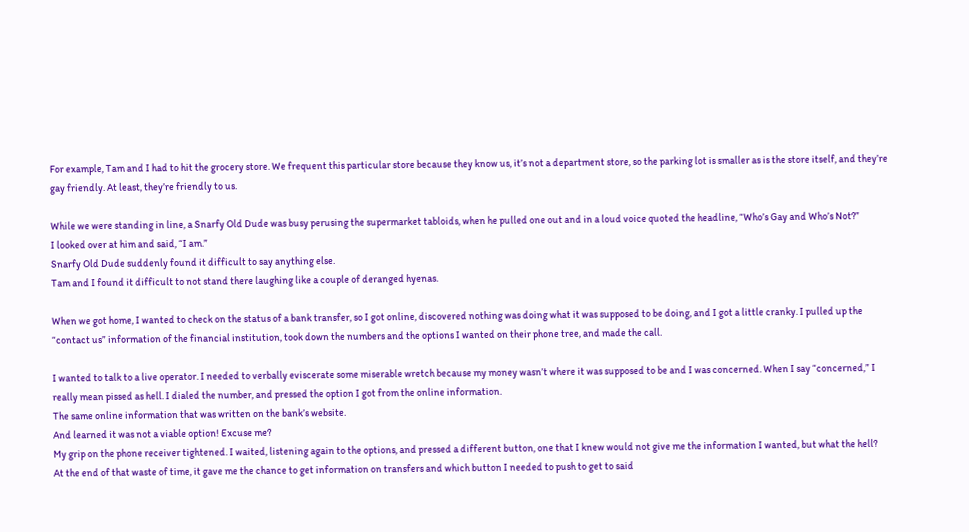For example, Tam and I had to hit the grocery store. We frequent this particular store because they know us, it’s not a department store, so the parking lot is smaller as is the store itself, and they’re gay friendly. At least, they’re friendly to us.

While we were standing in line, a Snarfy Old Dude was busy perusing the supermarket tabloids, when he pulled one out and in a loud voice quoted the headline, “Who’s Gay and Who’s Not?”
I looked over at him and said, “I am.”
Snarfy Old Dude suddenly found it difficult to say anything else.
Tam and I found it difficult to not stand there laughing like a couple of deranged hyenas.

When we got home, I wanted to check on the status of a bank transfer, so I got online, discovered nothing was doing what it was supposed to be doing, and I got a little cranky. I pulled up the “contact us” information of the financial institution, took down the numbers and the options I wanted on their phone tree, and made the call.

I wanted to talk to a live operator. I needed to verbally eviscerate some miserable wretch because my money wasn’t where it was supposed to be and I was concerned. When I say “concerned,” I really mean pissed as hell. I dialed the number, and pressed the option I got from the online information.
The same online information that was written on the bank’s website.
And learned it was not a viable option! Excuse me?
My grip on the phone receiver tightened. I waited, listening again to the options, and pressed a different button, one that I knew would not give me the information I wanted, but what the hell?
At the end of that waste of time, it gave me the chance to get information on transfers and which button I needed to push to get to said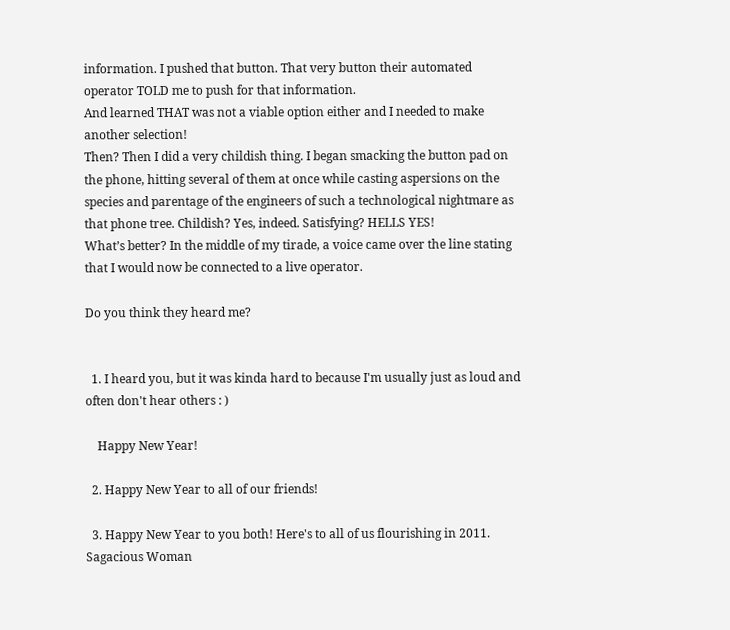information. I pushed that button. That very button their automated operator TOLD me to push for that information.
And learned THAT was not a viable option either and I needed to make another selection!
Then? Then I did a very childish thing. I began smacking the button pad on the phone, hitting several of them at once while casting aspersions on the species and parentage of the engineers of such a technological nightmare as that phone tree. Childish? Yes, indeed. Satisfying? HELLS YES!
What’s better? In the middle of my tirade, a voice came over the line stating that I would now be connected to a live operator.

Do you think they heard me?


  1. I heard you, but it was kinda hard to because I'm usually just as loud and often don't hear others : )

    Happy New Year!

  2. Happy New Year to all of our friends!

  3. Happy New Year to you both! Here's to all of us flourishing in 2011. Sagacious Woman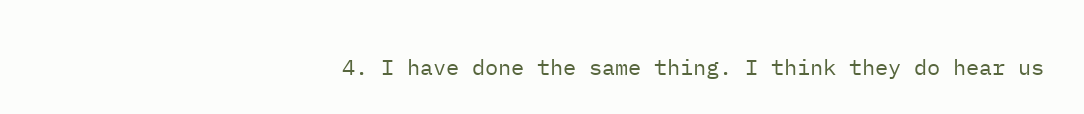4. I have done the same thing. I think they do hear us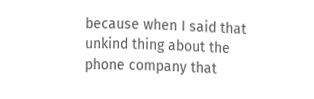because when I said that unkind thing about the phone company that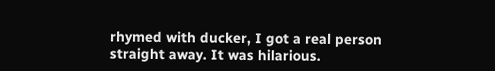rhymed with ducker, I got a real person straight away. It was hilarious.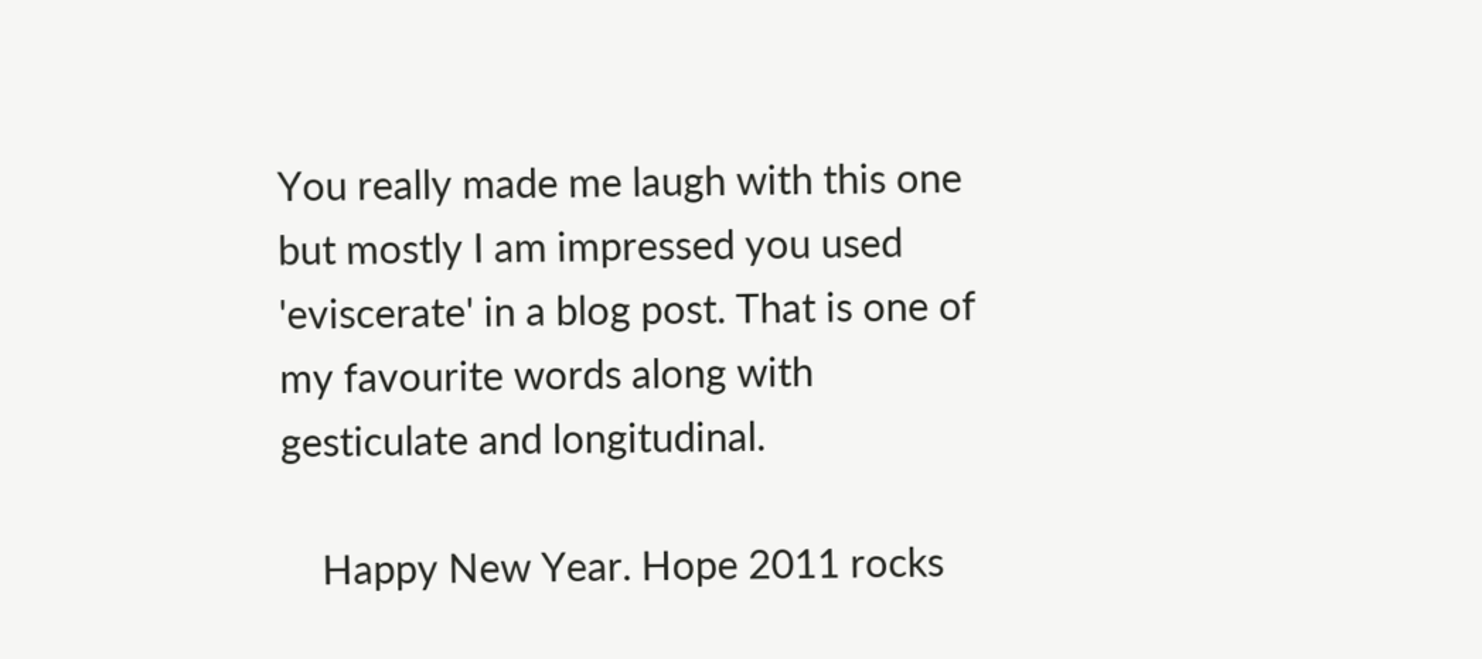You really made me laugh with this one but mostly I am impressed you used 'eviscerate' in a blog post. That is one of my favourite words along with gesticulate and longitudinal.

    Happy New Year. Hope 2011 rocks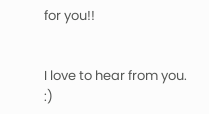for you!!


I love to hear from you. :)